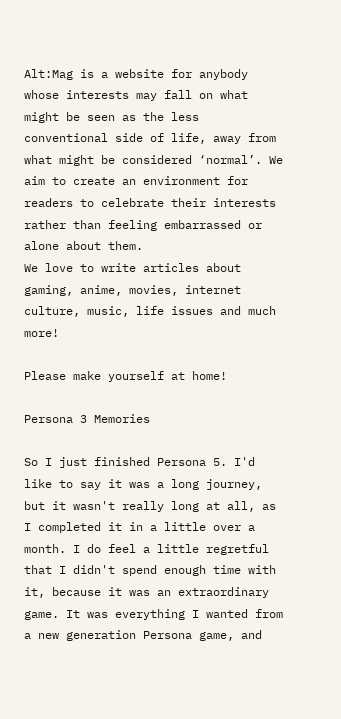Alt:Mag is a website for anybody whose interests may fall on what might be seen as the less conventional side of life, away from what might be considered ‘normal’. We aim to create an environment for readers to celebrate their interests rather than feeling embarrassed or alone about them.
We love to write articles about gaming, anime, movies, internet culture, music, life issues and much more!

Please make yourself at home!

Persona 3 Memories

So I just finished Persona 5. I'd like to say it was a long journey, but it wasn't really long at all, as I completed it in a little over a month. I do feel a little regretful that I didn't spend enough time with it, because it was an extraordinary game. It was everything I wanted from a new generation Persona game, and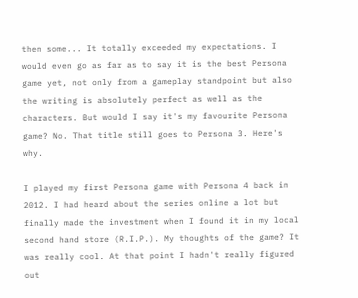then some... It totally exceeded my expectations. I would even go as far as to say it is the best Persona game yet, not only from a gameplay standpoint but also the writing is absolutely perfect as well as the characters. But would I say it's my favourite Persona game? No. That title still goes to Persona 3. Here's why.

I played my first Persona game with Persona 4 back in 2012. I had heard about the series online a lot but finally made the investment when I found it in my local second hand store (R.I.P.). My thoughts of the game? It was really cool. At that point I hadn't really figured out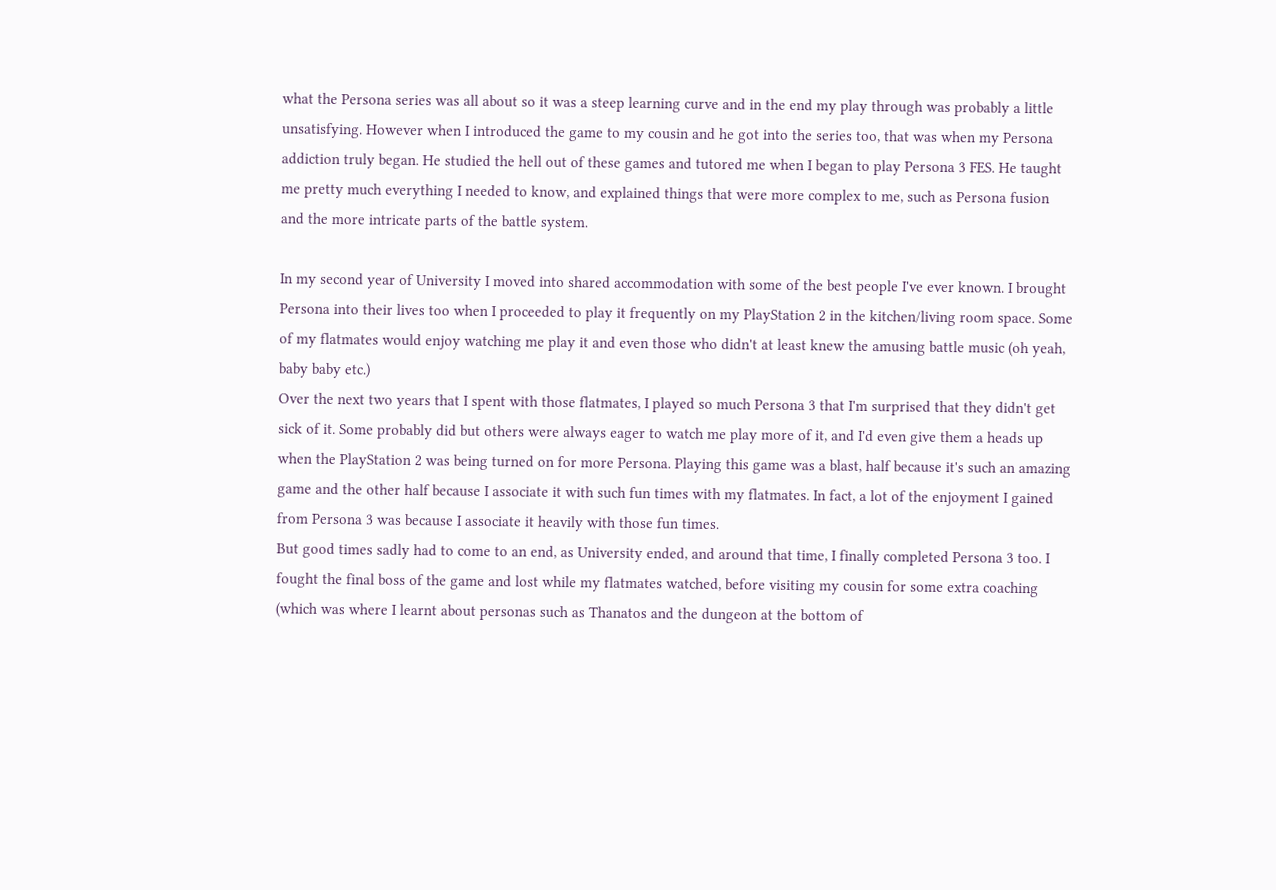what the Persona series was all about so it was a steep learning curve and in the end my play through was probably a little unsatisfying. However when I introduced the game to my cousin and he got into the series too, that was when my Persona addiction truly began. He studied the hell out of these games and tutored me when I began to play Persona 3 FES. He taught me pretty much everything I needed to know, and explained things that were more complex to me, such as Persona fusion and the more intricate parts of the battle system.

In my second year of University I moved into shared accommodation with some of the best people I've ever known. I brought Persona into their lives too when I proceeded to play it frequently on my PlayStation 2 in the kitchen/living room space. Some of my flatmates would enjoy watching me play it and even those who didn't at least knew the amusing battle music (oh yeah, baby baby etc.)
Over the next two years that I spent with those flatmates, I played so much Persona 3 that I'm surprised that they didn't get sick of it. Some probably did but others were always eager to watch me play more of it, and I'd even give them a heads up when the PlayStation 2 was being turned on for more Persona. Playing this game was a blast, half because it's such an amazing game and the other half because I associate it with such fun times with my flatmates. In fact, a lot of the enjoyment I gained from Persona 3 was because I associate it heavily with those fun times.
But good times sadly had to come to an end, as University ended, and around that time, I finally completed Persona 3 too. I fought the final boss of the game and lost while my flatmates watched, before visiting my cousin for some extra coaching (which was where I learnt about personas such as Thanatos and the dungeon at the bottom of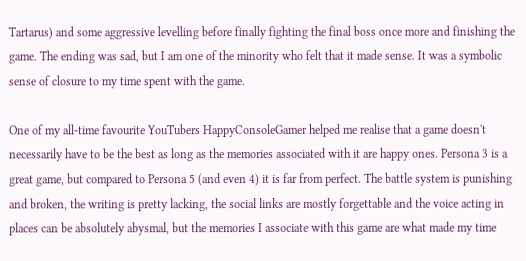Tartarus) and some aggressive levelling before finally fighting the final boss once more and finishing the game. The ending was sad, but I am one of the minority who felt that it made sense. It was a symbolic sense of closure to my time spent with the game.

One of my all-time favourite YouTubers HappyConsoleGamer helped me realise that a game doesn't necessarily have to be the best as long as the memories associated with it are happy ones. Persona 3 is a great game, but compared to Persona 5 (and even 4) it is far from perfect. The battle system is punishing and broken, the writing is pretty lacking, the social links are mostly forgettable and the voice acting in places can be absolutely abysmal, but the memories I associate with this game are what made my time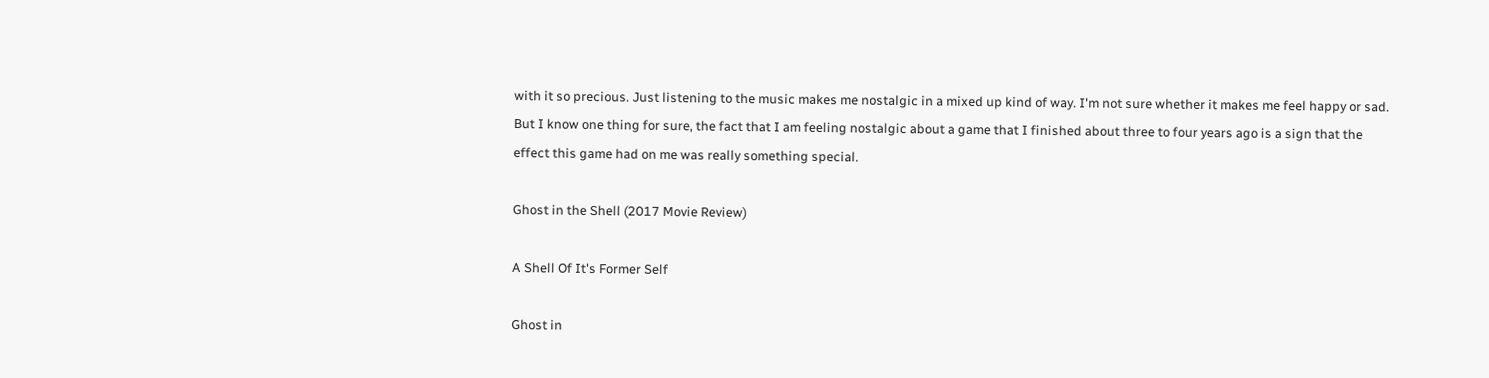with it so precious. Just listening to the music makes me nostalgic in a mixed up kind of way. I'm not sure whether it makes me feel happy or sad. But I know one thing for sure, the fact that I am feeling nostalgic about a game that I finished about three to four years ago is a sign that the effect this game had on me was really something special.

Ghost in the Shell (2017 Movie Review)

A Shell Of It's Former Self

Ghost in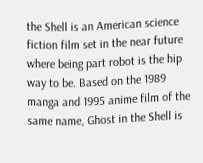the Shell is an American science fiction film set in the near future where being part robot is the hip way to be. Based on the 1989 manga and 1995 anime film of the same name, Ghost in the Shell is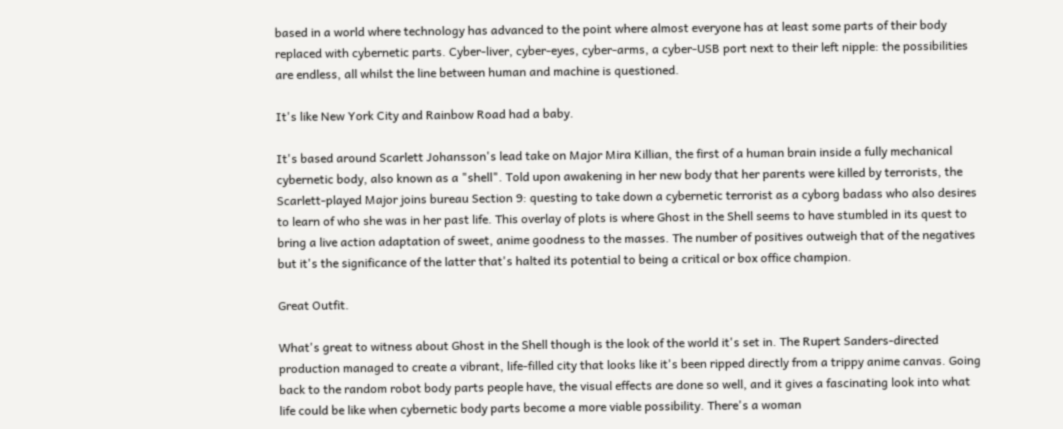based in a world where technology has advanced to the point where almost everyone has at least some parts of their body replaced with cybernetic parts. Cyber-liver, cyber-eyes, cyber-arms, a cyber-USB port next to their left nipple: the possibilities are endless, all whilst the line between human and machine is questioned.

It's like New York City and Rainbow Road had a baby.

It's based around Scarlett Johansson's lead take on Major Mira Killian, the first of a human brain inside a fully mechanical cybernetic body, also known as a "shell". Told upon awakening in her new body that her parents were killed by terrorists, the Scarlett-played Major joins bureau Section 9: questing to take down a cybernetic terrorist as a cyborg badass who also desires to learn of who she was in her past life. This overlay of plots is where Ghost in the Shell seems to have stumbled in its quest to bring a live action adaptation of sweet, anime goodness to the masses. The number of positives outweigh that of the negatives but it's the significance of the latter that's halted its potential to being a critical or box office champion.

Great Outfit.

What's great to witness about Ghost in the Shell though is the look of the world it's set in. The Rupert Sanders-directed production managed to create a vibrant, life-filled city that looks like it's been ripped directly from a trippy anime canvas. Going back to the random robot body parts people have, the visual effects are done so well, and it gives a fascinating look into what life could be like when cybernetic body parts become a more viable possibility. There's a woman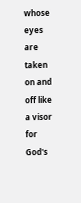whose eyes are taken on and off like a visor for God's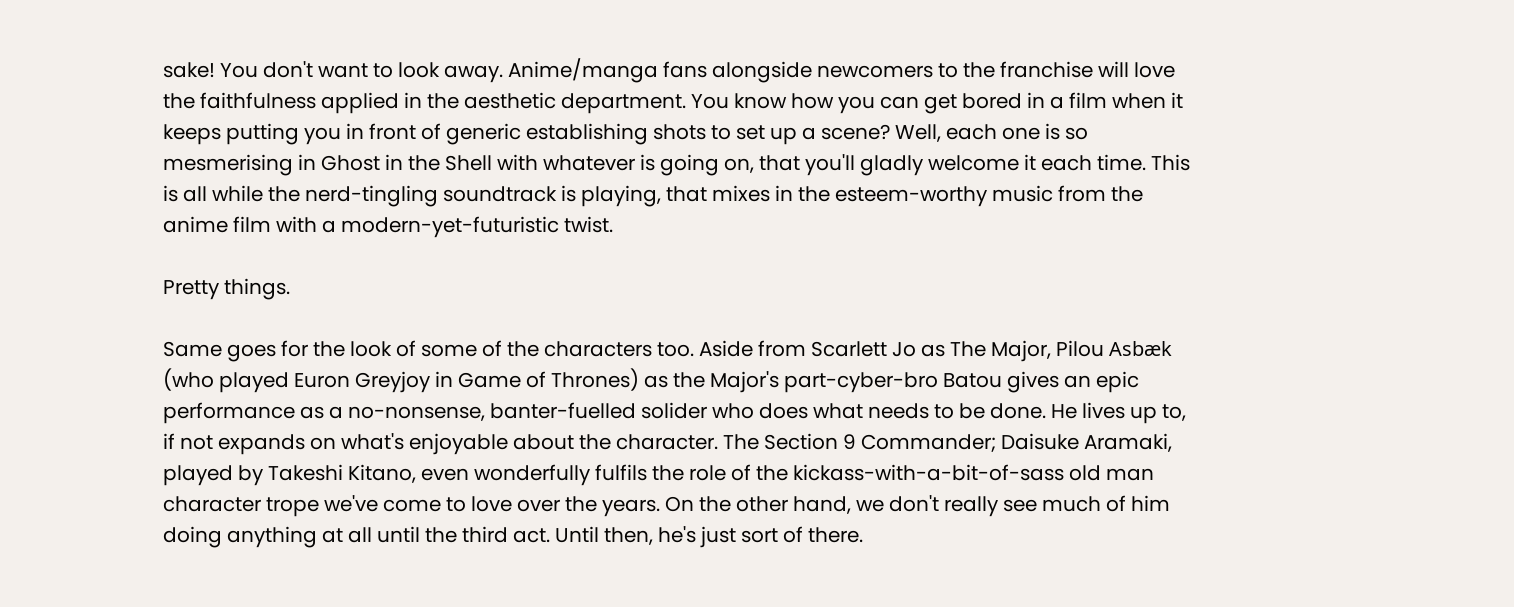sake! You don't want to look away. Anime/manga fans alongside newcomers to the franchise will love the faithfulness applied in the aesthetic department. You know how you can get bored in a film when it keeps putting you in front of generic establishing shots to set up a scene? Well, each one is so mesmerising in Ghost in the Shell with whatever is going on, that you'll gladly welcome it each time. This is all while the nerd-tingling soundtrack is playing, that mixes in the esteem-worthy music from the anime film with a modern-yet-futuristic twist.

Pretty things.

Same goes for the look of some of the characters too. Aside from Scarlett Jo as The Major, Pilou Asbæk (who played Euron Greyjoy in Game of Thrones) as the Major's part-cyber-bro Batou gives an epic performance as a no-nonsense, banter-fuelled solider who does what needs to be done. He lives up to, if not expands on what's enjoyable about the character. The Section 9 Commander; Daisuke Aramaki, played by Takeshi Kitano, even wonderfully fulfils the role of the kickass-with-a-bit-of-sass old man character trope we've come to love over the years. On the other hand, we don't really see much of him doing anything at all until the third act. Until then, he's just sort of there.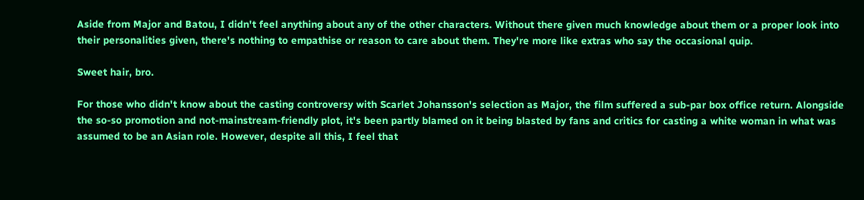Aside from Major and Batou, I didn't feel anything about any of the other characters. Without there given much knowledge about them or a proper look into their personalities given, there's nothing to empathise or reason to care about them. They're more like extras who say the occasional quip.

Sweet hair, bro.

For those who didn't know about the casting controversy with Scarlet Johansson's selection as Major, the film suffered a sub-par box office return. Alongside the so-so promotion and not-mainstream-friendly plot, it's been partly blamed on it being blasted by fans and critics for casting a white woman in what was assumed to be an Asian role. However, despite all this, I feel that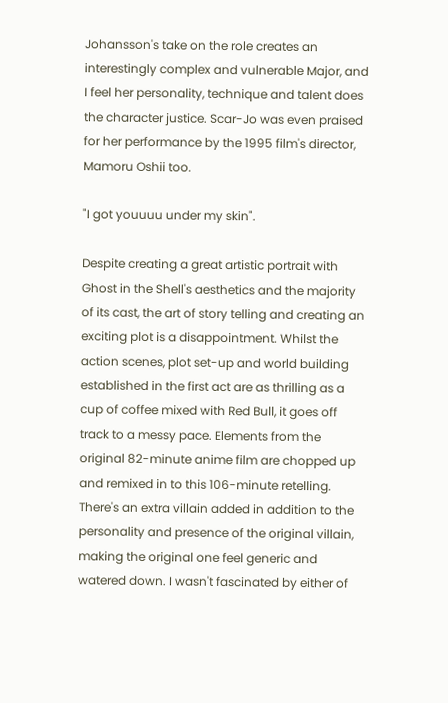Johansson's take on the role creates an interestingly complex and vulnerable Major, and I feel her personality, technique and talent does the character justice. Scar-Jo was even praised for her performance by the 1995 film's director, Mamoru Oshii too.

"I got youuuu under my skin".

Despite creating a great artistic portrait with Ghost in the Shell's aesthetics and the majority of its cast, the art of story telling and creating an exciting plot is a disappointment. Whilst the action scenes, plot set-up and world building established in the first act are as thrilling as a cup of coffee mixed with Red Bull, it goes off track to a messy pace. Elements from the original 82-minute anime film are chopped up and remixed in to this 106-minute retelling. There's an extra villain added in addition to the personality and presence of the original villain, making the original one feel generic and watered down. I wasn't fascinated by either of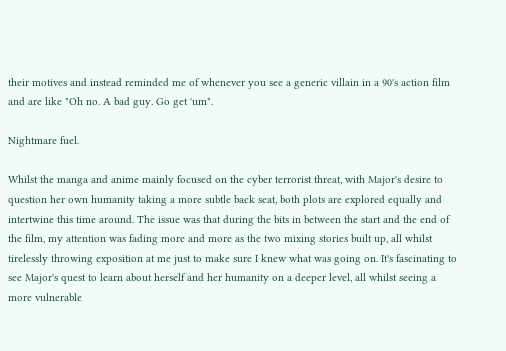their motives and instead reminded me of whenever you see a generic villain in a 90's action film and are like "Oh no. A bad guy. Go get 'um".

Nightmare fuel.

Whilst the manga and anime mainly focused on the cyber terrorist threat, with Major's desire to question her own humanity taking a more subtle back seat, both plots are explored equally and intertwine this time around. The issue was that during the bits in between the start and the end of the film, my attention was fading more and more as the two mixing stories built up, all whilst tirelessly throwing exposition at me just to make sure I knew what was going on. It's fascinating to see Major's quest to learn about herself and her humanity on a deeper level, all whilst seeing a more vulnerable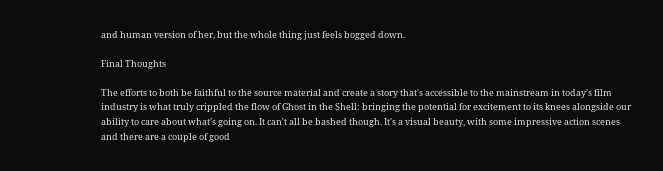and human version of her, but the whole thing just feels bogged down.

Final Thoughts

The efforts to both be faithful to the source material and create a story that's accessible to the mainstream in today's film industry is what truly crippled the flow of Ghost in the Shell: bringing the potential for excitement to its knees alongside our ability to care about what's going on. It can't all be bashed though. It's a visual beauty, with some impressive action scenes and there are a couple of good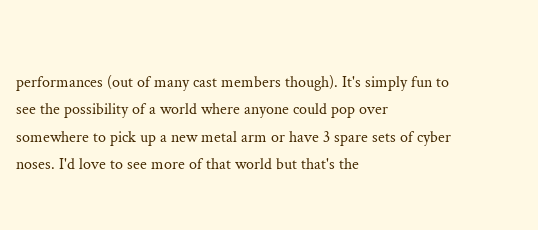performances (out of many cast members though). It's simply fun to see the possibility of a world where anyone could pop over somewhere to pick up a new metal arm or have 3 spare sets of cyber noses. I'd love to see more of that world but that's the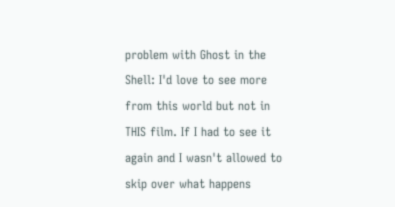problem with Ghost in the Shell: I'd love to see more from this world but not in THIS film. If I had to see it again and I wasn't allowed to skip over what happens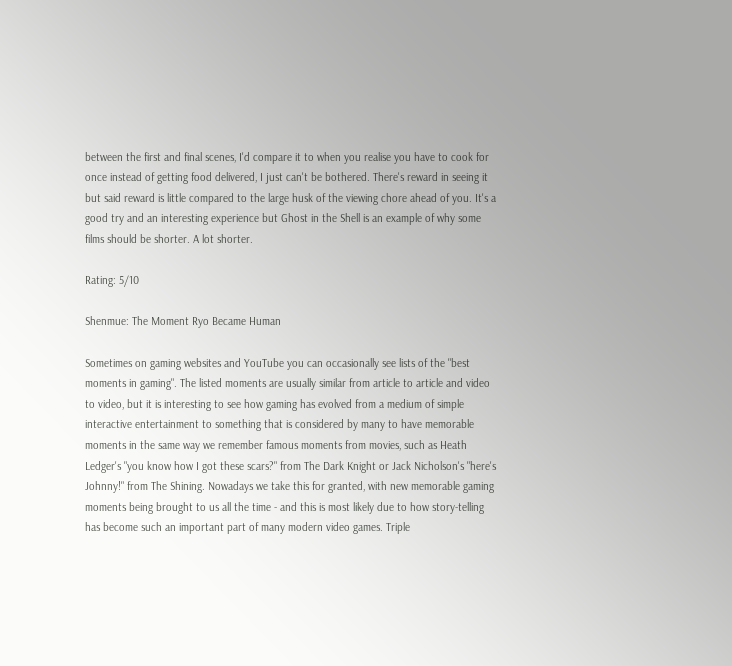between the first and final scenes, I'd compare it to when you realise you have to cook for once instead of getting food delivered, I just can't be bothered. There's reward in seeing it but said reward is little compared to the large husk of the viewing chore ahead of you. It's a good try and an interesting experience but Ghost in the Shell is an example of why some films should be shorter. A lot shorter.

Rating: 5/10

Shenmue: The Moment Ryo Became Human

Sometimes on gaming websites and YouTube you can occasionally see lists of the "best moments in gaming". The listed moments are usually similar from article to article and video to video, but it is interesting to see how gaming has evolved from a medium of simple interactive entertainment to something that is considered by many to have memorable moments in the same way we remember famous moments from movies, such as Heath Ledger's "you know how I got these scars?" from The Dark Knight or Jack Nicholson's "here's Johnny!" from The Shining. Nowadays we take this for granted, with new memorable gaming moments being brought to us all the time - and this is most likely due to how story-telling has become such an important part of many modern video games. Triple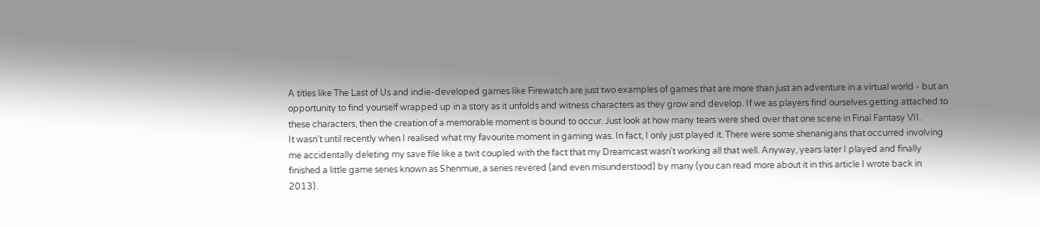A titles like The Last of Us and indie-developed games like Firewatch are just two examples of games that are more than just an adventure in a virtual world - but an opportunity to find yourself wrapped up in a story as it unfolds and witness characters as they grow and develop. If we as players find ourselves getting attached to these characters, then the creation of a memorable moment is bound to occur. Just look at how many tears were shed over that one scene in Final Fantasy VII.
It wasn't until recently when I realised what my favourite moment in gaming was. In fact, I only just played it. There were some shenanigans that occurred involving me accidentally deleting my save file like a twit coupled with the fact that my Dreamcast wasn't working all that well. Anyway, years later I played and finally finished a little game series known as Shenmue, a series revered (and even misunderstood) by many (you can read more about it in this article I wrote back in 2013).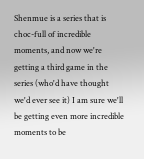Shenmue is a series that is choc-full of incredible moments, and now we're getting a third game in the series (who'd have thought we'd ever see it) I am sure we'll be getting even more incredible moments to be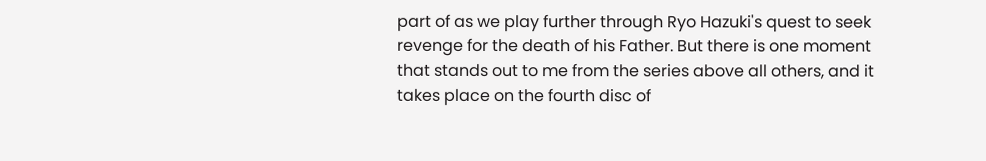part of as we play further through Ryo Hazuki's quest to seek revenge for the death of his Father. But there is one moment that stands out to me from the series above all others, and it takes place on the fourth disc of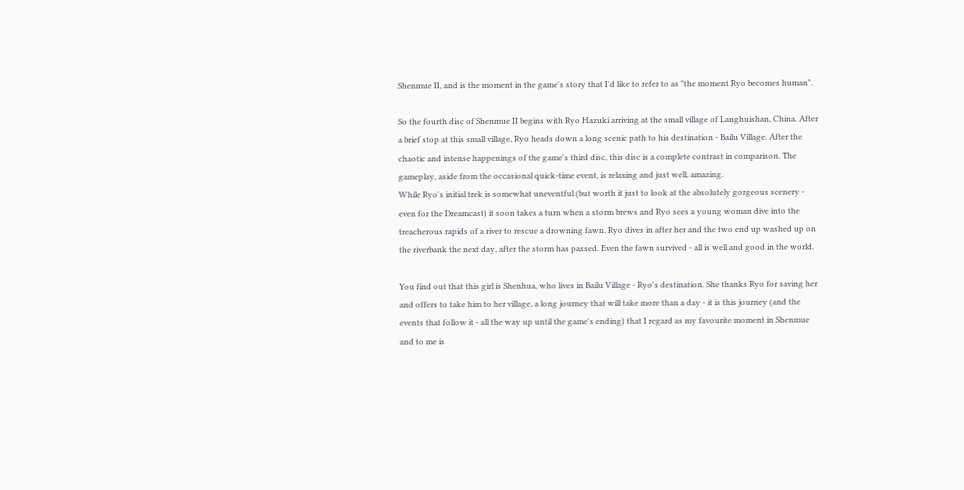Shenmue II, and is the moment in the game's story that I'd like to refer to as "the moment Ryo becomes human".

So the fourth disc of Shenmue II begins with Ryo Hazuki arriving at the small village of Langhuishan, China. After a brief stop at this small village, Ryo heads down a long scenic path to his destination - Bailu Village. After the chaotic and intense happenings of the game's third disc, this disc is a complete contrast in comparison. The gameplay, aside from the occasional quick-time event, is relaxing and just well, amazing.
While Ryo's initial trek is somewhat uneventful (but worth it just to look at the absolutely gorgeous scenery - even for the Dreamcast) it soon takes a turn when a storm brews and Ryo sees a young woman dive into the treacherous rapids of a river to rescue a drowning fawn. Ryo dives in after her and the two end up washed up on the riverbank the next day, after the storm has passed. Even the fawn survived - all is well and good in the world.

You find out that this girl is Shenhua, who lives in Bailu Village - Ryo's destination. She thanks Ryo for saving her and offers to take him to her village, a long journey that will take more than a day - it is this journey (and the events that follow it - all the way up until the game's ending) that I regard as my favourite moment in Shenmue and to me is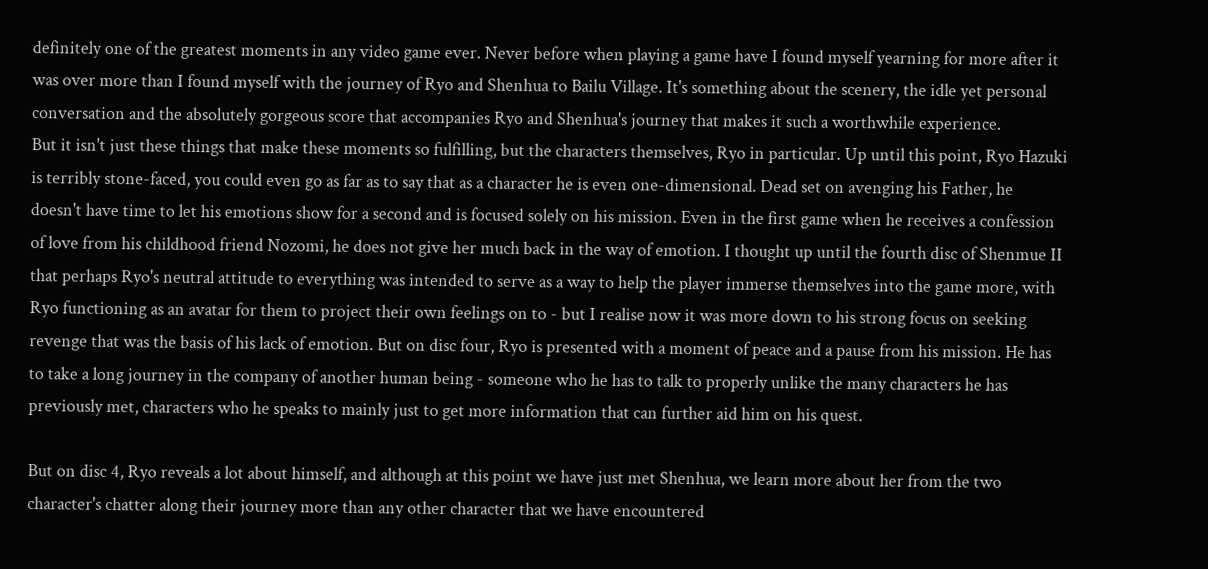definitely one of the greatest moments in any video game ever. Never before when playing a game have I found myself yearning for more after it was over more than I found myself with the journey of Ryo and Shenhua to Bailu Village. It's something about the scenery, the idle yet personal conversation and the absolutely gorgeous score that accompanies Ryo and Shenhua's journey that makes it such a worthwhile experience.
But it isn't just these things that make these moments so fulfilling, but the characters themselves, Ryo in particular. Up until this point, Ryo Hazuki is terribly stone-faced, you could even go as far as to say that as a character he is even one-dimensional. Dead set on avenging his Father, he doesn't have time to let his emotions show for a second and is focused solely on his mission. Even in the first game when he receives a confession of love from his childhood friend Nozomi, he does not give her much back in the way of emotion. I thought up until the fourth disc of Shenmue II that perhaps Ryo's neutral attitude to everything was intended to serve as a way to help the player immerse themselves into the game more, with Ryo functioning as an avatar for them to project their own feelings on to - but I realise now it was more down to his strong focus on seeking revenge that was the basis of his lack of emotion. But on disc four, Ryo is presented with a moment of peace and a pause from his mission. He has to take a long journey in the company of another human being - someone who he has to talk to properly unlike the many characters he has previously met, characters who he speaks to mainly just to get more information that can further aid him on his quest.

But on disc 4, Ryo reveals a lot about himself, and although at this point we have just met Shenhua, we learn more about her from the two character's chatter along their journey more than any other character that we have encountered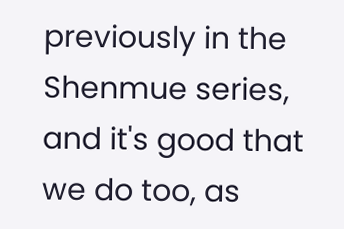previously in the Shenmue series, and it's good that we do too, as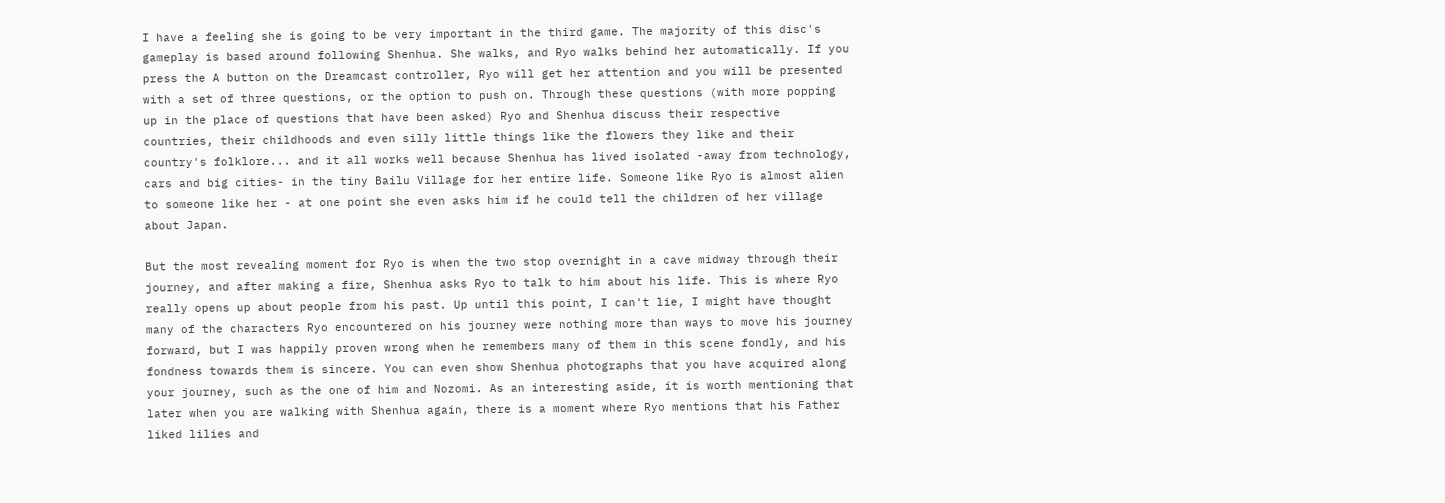I have a feeling she is going to be very important in the third game. The majority of this disc's gameplay is based around following Shenhua. She walks, and Ryo walks behind her automatically. If you press the A button on the Dreamcast controller, Ryo will get her attention and you will be presented with a set of three questions, or the option to push on. Through these questions (with more popping up in the place of questions that have been asked) Ryo and Shenhua discuss their respective countries, their childhoods and even silly little things like the flowers they like and their country's folklore... and it all works well because Shenhua has lived isolated -away from technology, cars and big cities- in the tiny Bailu Village for her entire life. Someone like Ryo is almost alien to someone like her - at one point she even asks him if he could tell the children of her village about Japan.

But the most revealing moment for Ryo is when the two stop overnight in a cave midway through their journey, and after making a fire, Shenhua asks Ryo to talk to him about his life. This is where Ryo really opens up about people from his past. Up until this point, I can't lie, I might have thought many of the characters Ryo encountered on his journey were nothing more than ways to move his journey forward, but I was happily proven wrong when he remembers many of them in this scene fondly, and his fondness towards them is sincere. You can even show Shenhua photographs that you have acquired along your journey, such as the one of him and Nozomi. As an interesting aside, it is worth mentioning that later when you are walking with Shenhua again, there is a moment where Ryo mentions that his Father liked lilies and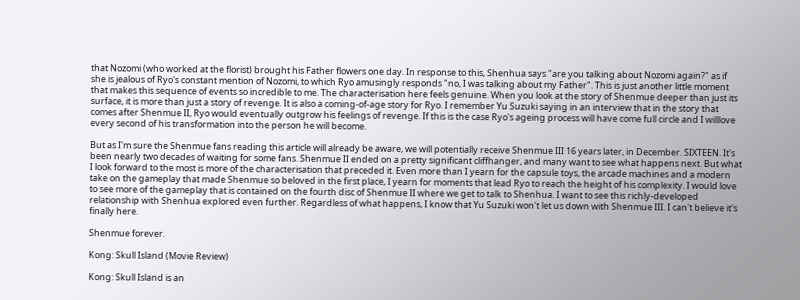that Nozomi (who worked at the florist) brought his Father flowers one day. In response to this, Shenhua says "are you talking about Nozomi again?" as if she is jealous of Ryo's constant mention of Nozomi, to which Ryo amusingly responds "no, I was talking about my Father". This is just another little moment that makes this sequence of events so incredible to me. The characterisation here feels genuine. When you look at the story of Shenmue deeper than just its surface, it is more than just a story of revenge. It is also a coming-of-age story for Ryo. I remember Yu Suzuki saying in an interview that in the story that comes after Shenmue II, Ryo would eventually outgrow his feelings of revenge. If this is the case Ryo's ageing process will have come full circle and I willlove every second of his transformation into the person he will become.

But as I'm sure the Shenmue fans reading this article will already be aware, we will potentially receive Shenmue III 16 years later, in December. SIXTEEN. It's been nearly two decades of waiting for some fans. Shenmue II ended on a pretty significant cliffhanger, and many want to see what happens next. But what I look forward to the most is more of the characterisation that preceded it. Even more than I yearn for the capsule toys, the arcade machines and a modern take on the gameplay that made Shenmue so beloved in the first place, I yearn for moments that lead Ryo to reach the height of his complexity. I would love to see more of the gameplay that is contained on the fourth disc of Shenmue II where we get to talk to Shenhua. I want to see this richly-developed relationship with Shenhua explored even further. Regardless of what happens, I know that Yu Suzuki won't let us down with Shenmue III. I can't believe it's finally here.

Shenmue forever.

Kong: Skull Island (Movie Review)

Kong: Skull Island is an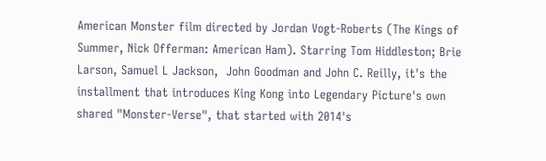American Monster film directed by Jordan Vogt-Roberts (The Kings of Summer, Nick Offerman: American Ham). Starring Tom Hiddleston; Brie Larson, Samuel L Jackson,  John Goodman and John C. Reilly, it's the installment that introduces King Kong into Legendary Picture's own shared "Monster-Verse", that started with 2014's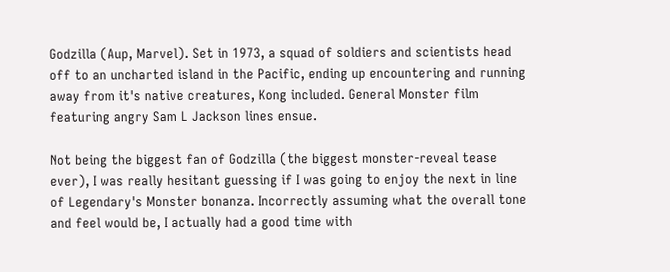Godzilla (Aup, Marvel). Set in 1973, a squad of soldiers and scientists head off to an uncharted island in the Pacific, ending up encountering and running away from it's native creatures, Kong included. General Monster film featuring angry Sam L Jackson lines ensue.

Not being the biggest fan of Godzilla (the biggest monster-reveal tease ever), I was really hesitant guessing if I was going to enjoy the next in line of Legendary's Monster bonanza. Incorrectly assuming what the overall tone and feel would be, I actually had a good time with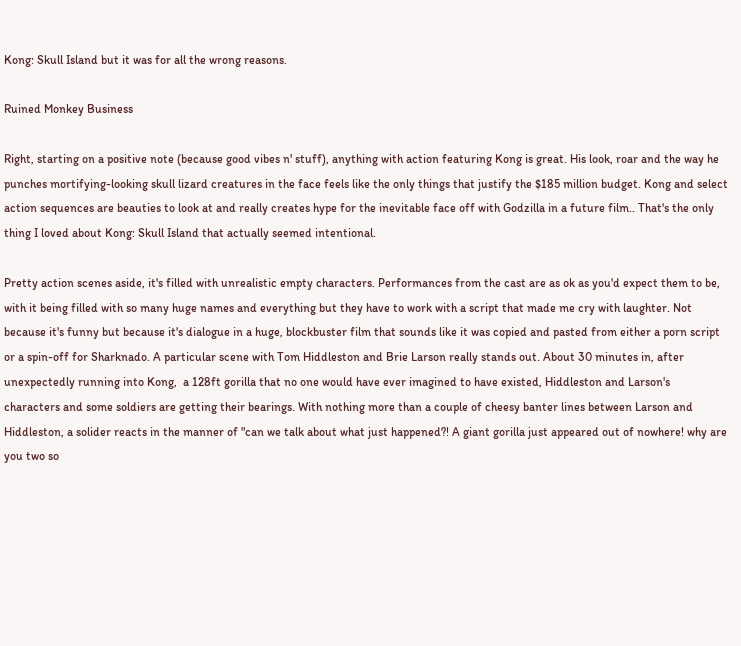Kong: Skull Island but it was for all the wrong reasons.

Ruined Monkey Business

Right, starting on a positive note (because good vibes n' stuff), anything with action featuring Kong is great. His look, roar and the way he punches mortifying-looking skull lizard creatures in the face feels like the only things that justify the $185 million budget. Kong and select action sequences are beauties to look at and really creates hype for the inevitable face off with Godzilla in a future film.. That's the only thing I loved about Kong: Skull Island that actually seemed intentional.

Pretty action scenes aside, it's filled with unrealistic empty characters. Performances from the cast are as ok as you'd expect them to be, with it being filled with so many huge names and everything but they have to work with a script that made me cry with laughter. Not because it's funny but because it's dialogue in a huge, blockbuster film that sounds like it was copied and pasted from either a porn script or a spin-off for Sharknado. A particular scene with Tom Hiddleston and Brie Larson really stands out. About 30 minutes in, after unexpectedly running into Kong,  a 128ft gorilla that no one would have ever imagined to have existed, Hiddleston and Larson's characters and some soldiers are getting their bearings. With nothing more than a couple of cheesy banter lines between Larson and Hiddleston, a solider reacts in the manner of "can we talk about what just happened?! A giant gorilla just appeared out of nowhere! why are you two so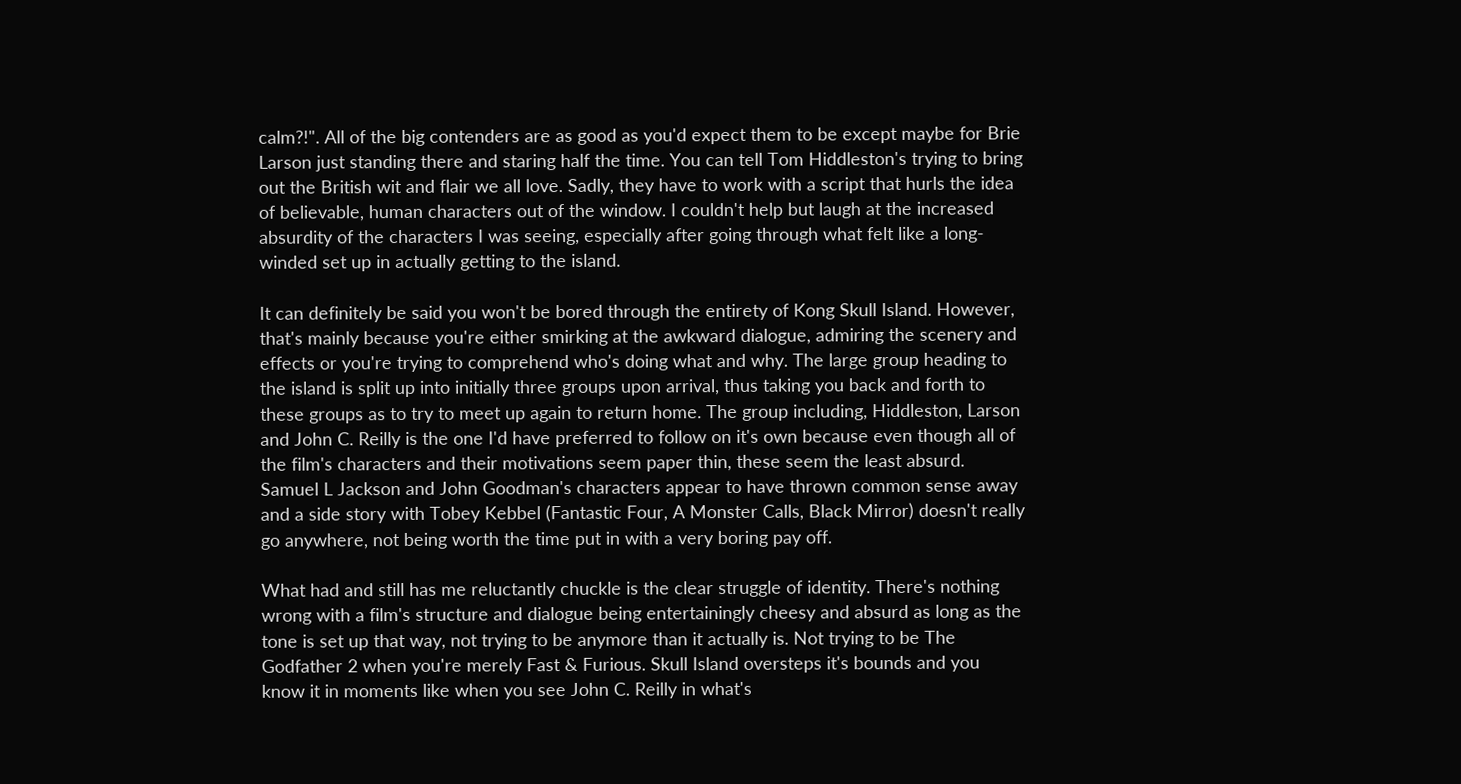calm?!". All of the big contenders are as good as you'd expect them to be except maybe for Brie Larson just standing there and staring half the time. You can tell Tom Hiddleston's trying to bring out the British wit and flair we all love. Sadly, they have to work with a script that hurls the idea of believable, human characters out of the window. I couldn't help but laugh at the increased absurdity of the characters I was seeing, especially after going through what felt like a long-winded set up in actually getting to the island.

It can definitely be said you won't be bored through the entirety of Kong Skull Island. However, that's mainly because you're either smirking at the awkward dialogue, admiring the scenery and effects or you're trying to comprehend who's doing what and why. The large group heading to the island is split up into initially three groups upon arrival, thus taking you back and forth to these groups as to try to meet up again to return home. The group including, Hiddleston, Larson and John C. Reilly is the one I'd have preferred to follow on it's own because even though all of the film's characters and their motivations seem paper thin, these seem the least absurd. Samuel L Jackson and John Goodman's characters appear to have thrown common sense away and a side story with Tobey Kebbel (Fantastic Four, A Monster Calls, Black Mirror) doesn't really go anywhere, not being worth the time put in with a very boring pay off.

What had and still has me reluctantly chuckle is the clear struggle of identity. There's nothing wrong with a film's structure and dialogue being entertainingly cheesy and absurd as long as the tone is set up that way, not trying to be anymore than it actually is. Not trying to be The Godfather 2 when you're merely Fast & Furious. Skull Island oversteps it's bounds and you know it in moments like when you see John C. Reilly in what's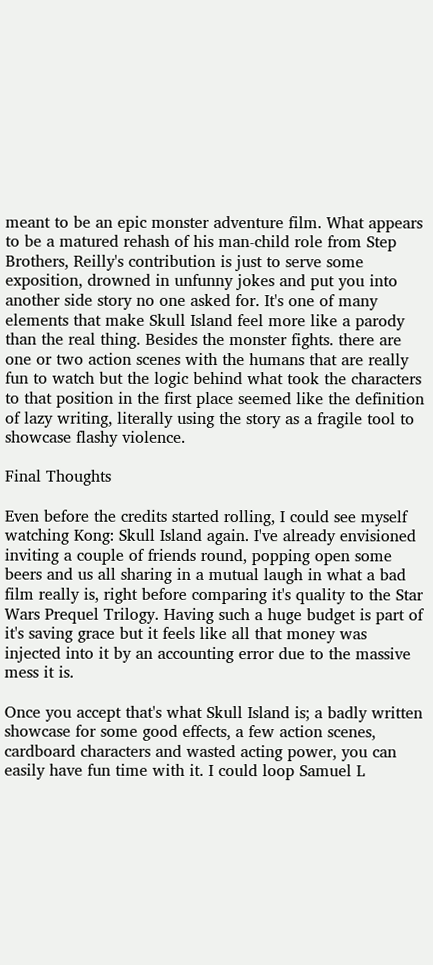meant to be an epic monster adventure film. What appears to be a matured rehash of his man-child role from Step Brothers, Reilly's contribution is just to serve some exposition, drowned in unfunny jokes and put you into another side story no one asked for. It's one of many elements that make Skull Island feel more like a parody than the real thing. Besides the monster fights. there are one or two action scenes with the humans that are really fun to watch but the logic behind what took the characters to that position in the first place seemed like the definition of lazy writing, literally using the story as a fragile tool to showcase flashy violence.

Final Thoughts

Even before the credits started rolling, I could see myself watching Kong: Skull Island again. I've already envisioned inviting a couple of friends round, popping open some beers and us all sharing in a mutual laugh in what a bad film really is, right before comparing it's quality to the Star Wars Prequel Trilogy. Having such a huge budget is part of it's saving grace but it feels like all that money was injected into it by an accounting error due to the massive mess it is.

Once you accept that's what Skull Island is; a badly written showcase for some good effects, a few action scenes, cardboard characters and wasted acting power, you can easily have fun time with it. I could loop Samuel L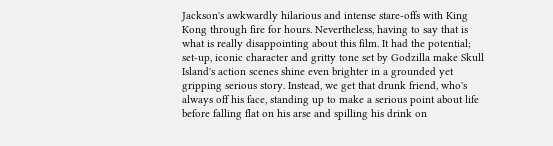Jackson's awkwardly hilarious and intense stare-offs with King Kong through fire for hours. Nevertheless, having to say that is what is really disappointing about this film. It had the potential; set-up, iconic character and gritty tone set by Godzilla make Skull Island's action scenes shine even brighter in a grounded yet gripping serious story. Instead, we get that drunk friend, who's always off his face, standing up to make a serious point about life before falling flat on his arse and spilling his drink on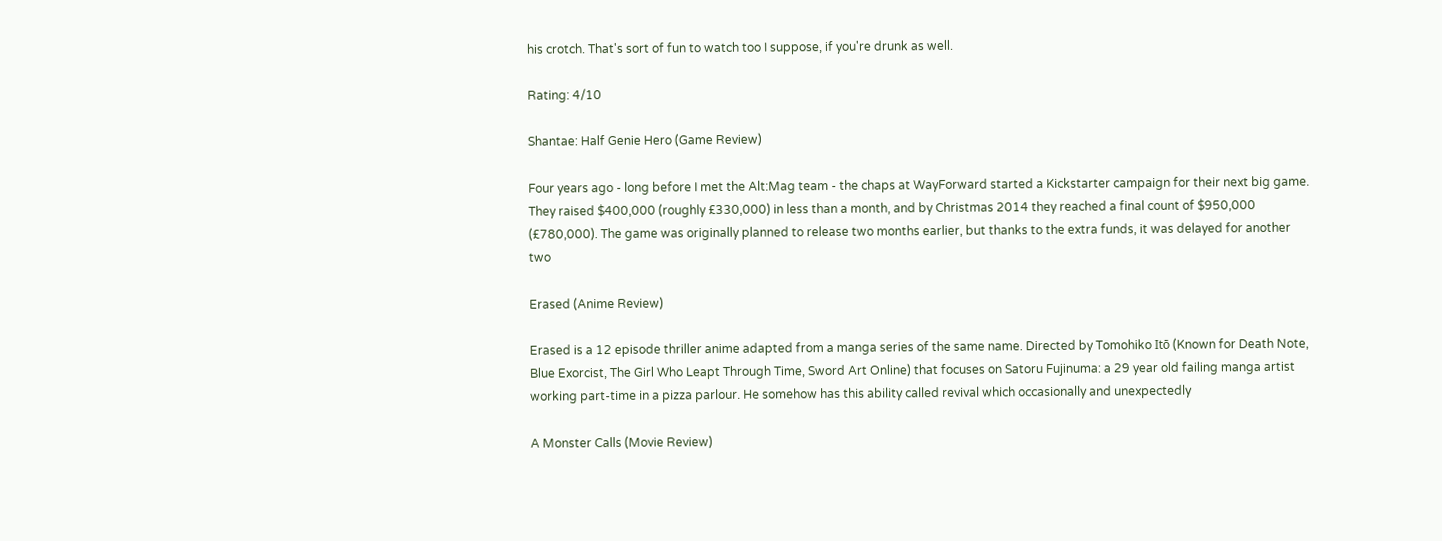his crotch. That's sort of fun to watch too I suppose, if you're drunk as well.

Rating: 4/10

Shantae: Half Genie Hero (Game Review)

Four years ago - long before I met the Alt:Mag team - the chaps at WayForward started a Kickstarter campaign for their next big game. They raised $400,000 (roughly £330,000) in less than a month, and by Christmas 2014 they reached a final count of $950,000 (£780,000). The game was originally planned to release two months earlier, but thanks to the extra funds, it was delayed for another two

Erased (Anime Review)

Erased is a 12 episode thriller anime adapted from a manga series of the same name. Directed by Tomohiko Itō (Known for Death Note, Blue Exorcist, The Girl Who Leapt Through Time, Sword Art Online) that focuses on Satoru Fujinuma: a 29 year old failing manga artist working part-time in a pizza parlour. He somehow has this ability called revival which occasionally and unexpectedly

A Monster Calls (Movie Review)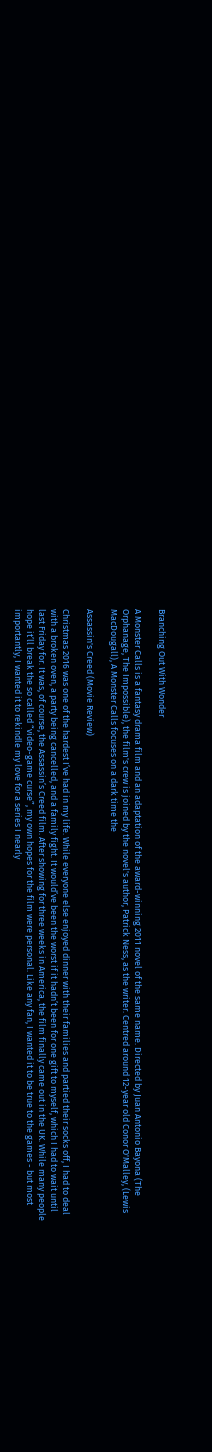Branching Out With Wonder

A Monster Calls is a fantasy drama film and an adaptation of the award-winning 2011 novel of the same name. Directed by Juan Antonio Bayona (The Orphanage, The Impossible), the film's crew is joined by the novel's author, Patrick Ness, as the writer. Centred around 12-year old Conor O'Malley, (Lewis MacDougall), A Monster Calls focuses on a dark time the

Assassin's Creed (Movie Review)

Christmas 2016 was one of the hardest I’ve had in my life. While everyone else enjoyed dinner with their families and partied their socks off, I had to deal with a broken oven, a party being cancelled, and a family fight. It would’ve been the worst if it hadn’t been for one gift to myself, which I had to wait until last Friday for. It was, of course, the Assassin’s Creed film. After showing for three weeks in America, the film finally came out in the UK. While many people hope it’ll break the so called “video-game curse”, my own hopes for the film were personal. Like any fan, I wanted it to be true to the games - but most importantly, I wanted it to rekindle my love for a series I nearly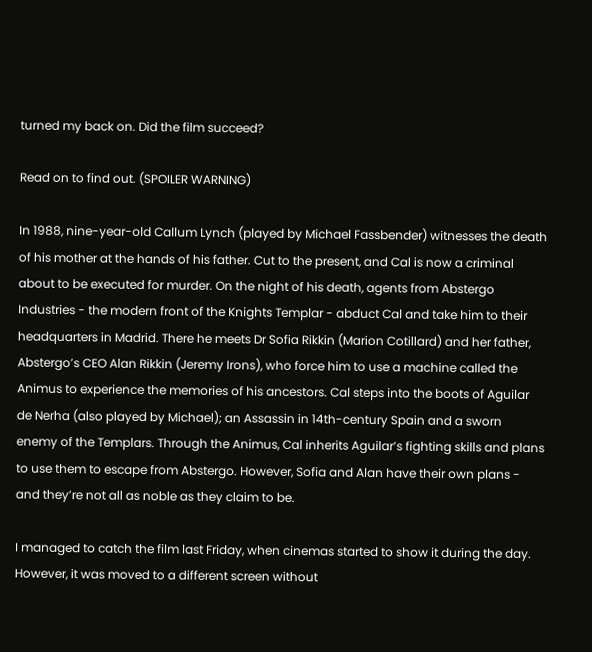turned my back on. Did the film succeed?

Read on to find out. (SPOILER WARNING)

In 1988, nine-year-old Callum Lynch (played by Michael Fassbender) witnesses the death of his mother at the hands of his father. Cut to the present, and Cal is now a criminal about to be executed for murder. On the night of his death, agents from Abstergo Industries - the modern front of the Knights Templar - abduct Cal and take him to their headquarters in Madrid. There he meets Dr Sofia Rikkin (Marion Cotillard) and her father, Abstergo’s CEO Alan Rikkin (Jeremy Irons), who force him to use a machine called the Animus to experience the memories of his ancestors. Cal steps into the boots of Aguilar de Nerha (also played by Michael); an Assassin in 14th-century Spain and a sworn enemy of the Templars. Through the Animus, Cal inherits Aguilar’s fighting skills and plans to use them to escape from Abstergo. However, Sofia and Alan have their own plans - and they’re not all as noble as they claim to be.

I managed to catch the film last Friday, when cinemas started to show it during the day. However, it was moved to a different screen without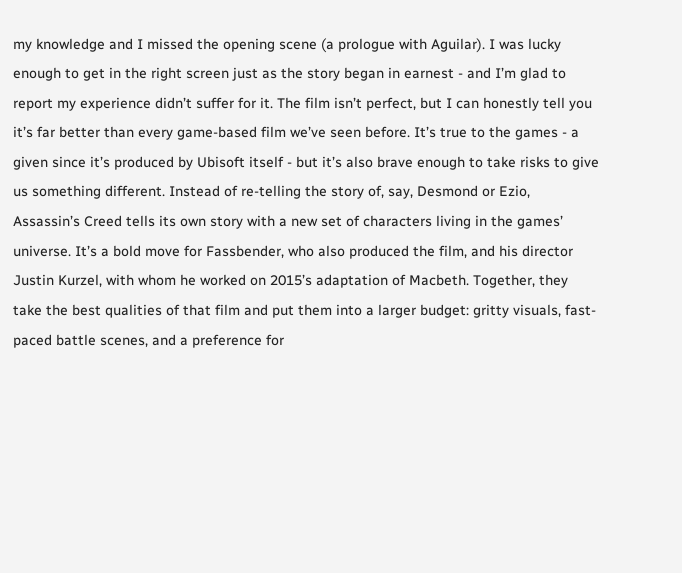my knowledge and I missed the opening scene (a prologue with Aguilar). I was lucky enough to get in the right screen just as the story began in earnest - and I’m glad to report my experience didn’t suffer for it. The film isn’t perfect, but I can honestly tell you it’s far better than every game-based film we’ve seen before. It’s true to the games - a given since it’s produced by Ubisoft itself - but it’s also brave enough to take risks to give us something different. Instead of re-telling the story of, say, Desmond or Ezio, Assassin’s Creed tells its own story with a new set of characters living in the games’ universe. It’s a bold move for Fassbender, who also produced the film, and his director Justin Kurzel, with whom he worked on 2015’s adaptation of Macbeth. Together, they take the best qualities of that film and put them into a larger budget: gritty visuals, fast-paced battle scenes, and a preference for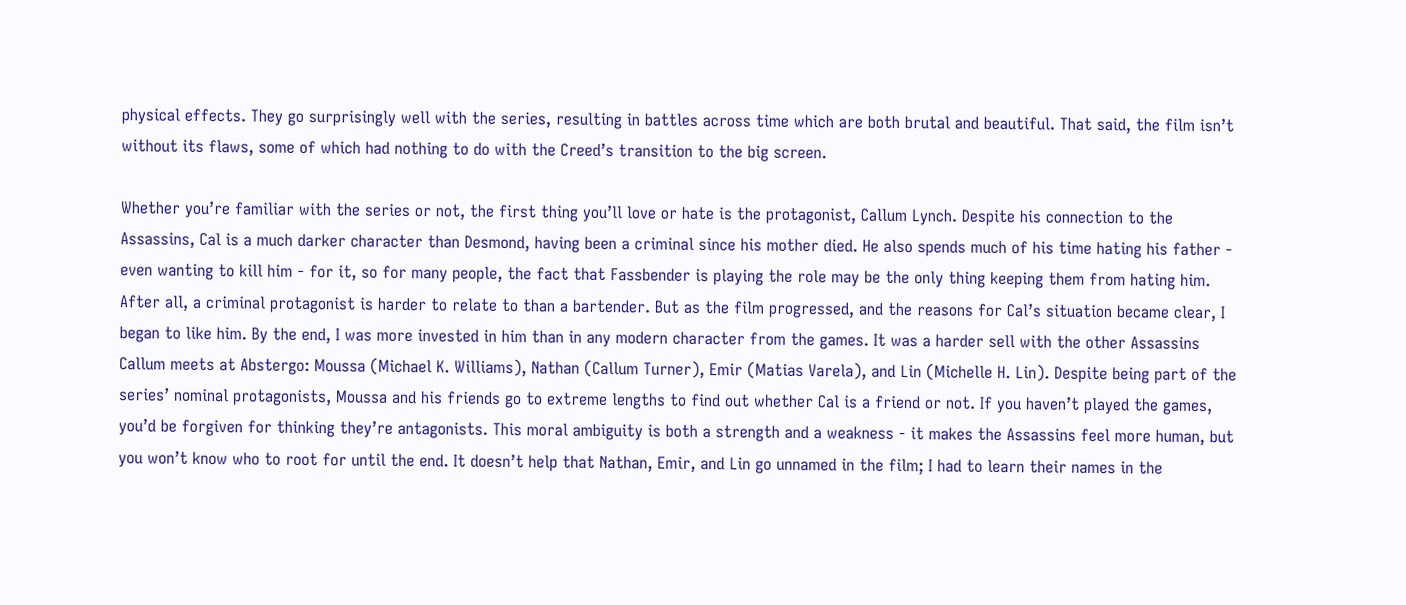physical effects. They go surprisingly well with the series, resulting in battles across time which are both brutal and beautiful. That said, the film isn’t without its flaws, some of which had nothing to do with the Creed’s transition to the big screen.

Whether you’re familiar with the series or not, the first thing you’ll love or hate is the protagonist, Callum Lynch. Despite his connection to the Assassins, Cal is a much darker character than Desmond, having been a criminal since his mother died. He also spends much of his time hating his father - even wanting to kill him - for it, so for many people, the fact that Fassbender is playing the role may be the only thing keeping them from hating him. After all, a criminal protagonist is harder to relate to than a bartender. But as the film progressed, and the reasons for Cal’s situation became clear, I began to like him. By the end, I was more invested in him than in any modern character from the games. It was a harder sell with the other Assassins Callum meets at Abstergo: Moussa (Michael K. Williams), Nathan (Callum Turner), Emir (Matias Varela), and Lin (Michelle H. Lin). Despite being part of the series’ nominal protagonists, Moussa and his friends go to extreme lengths to find out whether Cal is a friend or not. If you haven’t played the games, you’d be forgiven for thinking they’re antagonists. This moral ambiguity is both a strength and a weakness - it makes the Assassins feel more human, but you won’t know who to root for until the end. It doesn’t help that Nathan, Emir, and Lin go unnamed in the film; I had to learn their names in the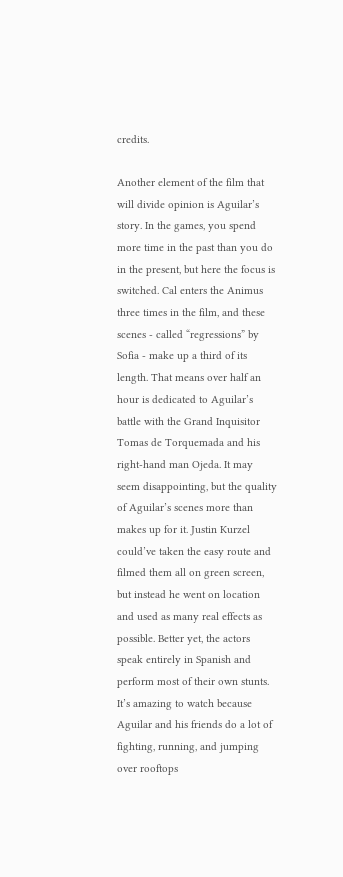credits.

Another element of the film that will divide opinion is Aguilar’s story. In the games, you spend more time in the past than you do in the present, but here the focus is switched. Cal enters the Animus three times in the film, and these scenes - called “regressions” by Sofia - make up a third of its length. That means over half an hour is dedicated to Aguilar’s battle with the Grand Inquisitor Tomas de Torquemada and his right-hand man Ojeda. It may seem disappointing, but the quality of Aguilar’s scenes more than makes up for it. Justin Kurzel could’ve taken the easy route and filmed them all on green screen, but instead he went on location and used as many real effects as possible. Better yet, the actors speak entirely in Spanish and perform most of their own stunts. It’s amazing to watch because Aguilar and his friends do a lot of fighting, running, and jumping over rooftops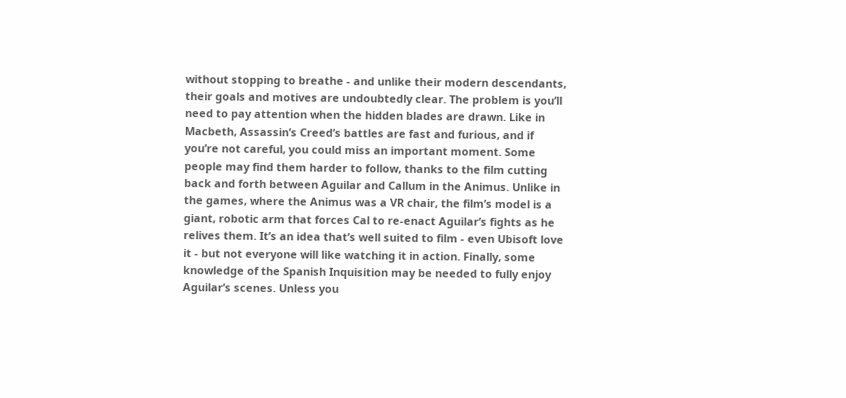without stopping to breathe - and unlike their modern descendants, their goals and motives are undoubtedly clear. The problem is you’ll need to pay attention when the hidden blades are drawn. Like in Macbeth, Assassin’s Creed’s battles are fast and furious, and if you’re not careful, you could miss an important moment. Some people may find them harder to follow, thanks to the film cutting back and forth between Aguilar and Callum in the Animus. Unlike in the games, where the Animus was a VR chair, the film’s model is a giant, robotic arm that forces Cal to re-enact Aguilar’s fights as he relives them. It’s an idea that’s well suited to film - even Ubisoft love it - but not everyone will like watching it in action. Finally, some knowledge of the Spanish Inquisition may be needed to fully enjoy Aguilar’s scenes. Unless you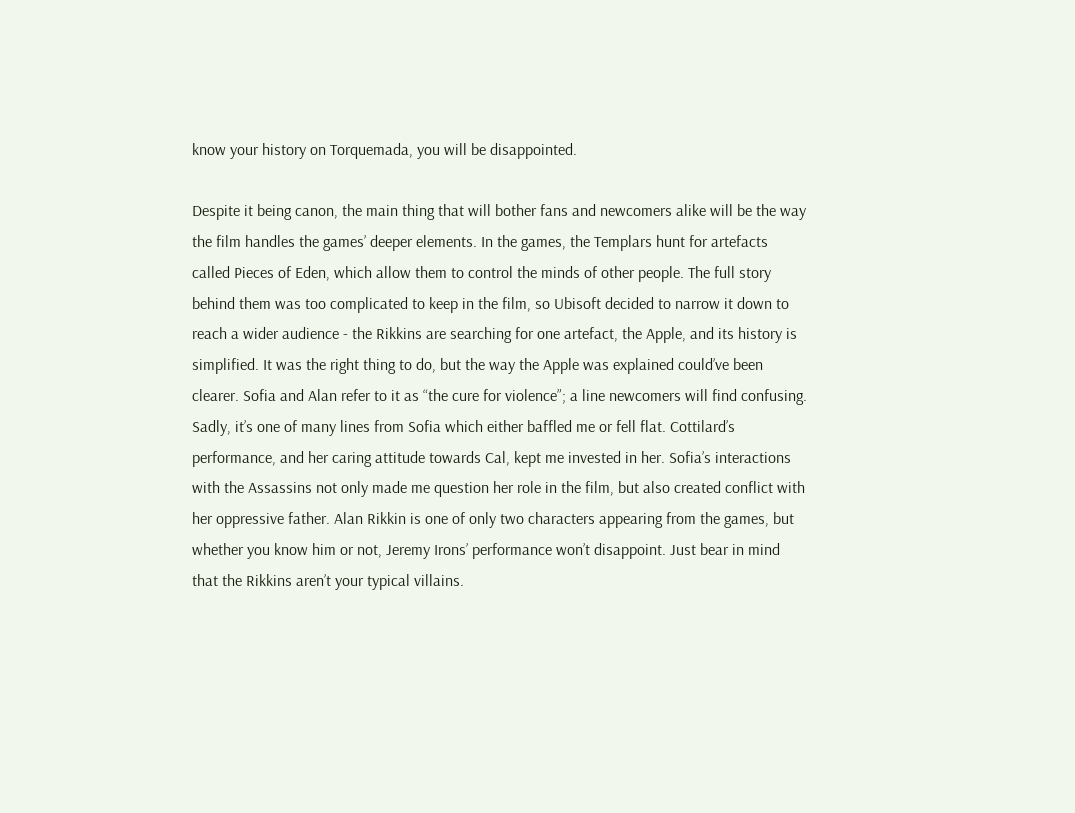know your history on Torquemada, you will be disappointed.

Despite it being canon, the main thing that will bother fans and newcomers alike will be the way the film handles the games’ deeper elements. In the games, the Templars hunt for artefacts called Pieces of Eden, which allow them to control the minds of other people. The full story behind them was too complicated to keep in the film, so Ubisoft decided to narrow it down to reach a wider audience - the Rikkins are searching for one artefact, the Apple, and its history is simplified. It was the right thing to do, but the way the Apple was explained could’ve been clearer. Sofia and Alan refer to it as “the cure for violence”; a line newcomers will find confusing. Sadly, it’s one of many lines from Sofia which either baffled me or fell flat. Cottilard’s performance, and her caring attitude towards Cal, kept me invested in her. Sofia’s interactions with the Assassins not only made me question her role in the film, but also created conflict with her oppressive father. Alan Rikkin is one of only two characters appearing from the games, but whether you know him or not, Jeremy Irons’ performance won’t disappoint. Just bear in mind that the Rikkins aren’t your typical villains.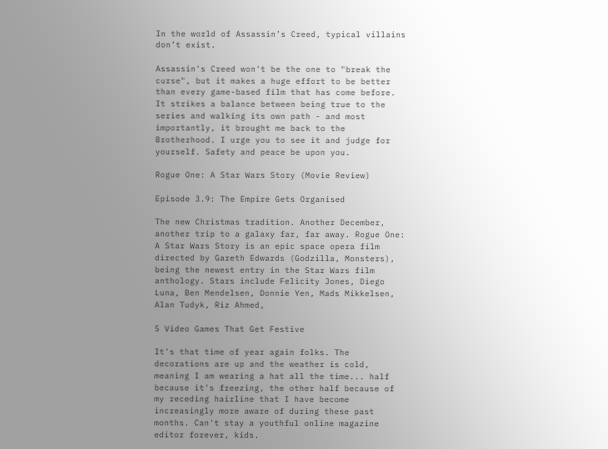In the world of Assassin’s Creed, typical villains don’t exist.

Assassin's Creed won't be the one to "break the curse", but it makes a huge effort to be better than every game-based film that has come before. It strikes a balance between being true to the series and walking its own path - and most importantly, it brought me back to the Brotherhood. I urge you to see it and judge for yourself. Safety and peace be upon you.

Rogue One: A Star Wars Story (Movie Review)

Episode 3.9: The Empire Gets Organised

The new Christmas tradition. Another December, another trip to a galaxy far, far away. Rogue One: A Star Wars Story is an epic space opera film directed by Gareth Edwards (Godzilla, Monsters), being the newest entry in the Star Wars film anthology. Stars include Felicity Jones, Diego Luna, Ben Mendelsen, Donnie Yen, Mads Mikkelsen, Alan Tudyk, Riz Ahmed,

5 Video Games That Get Festive

It's that time of year again folks. The decorations are up and the weather is cold, meaning I am wearing a hat all the time... half because it's freezing, the other half because of my receding hairline that I have become increasingly more aware of during these past months. Can't stay a youthful online magazine editor forever, kids.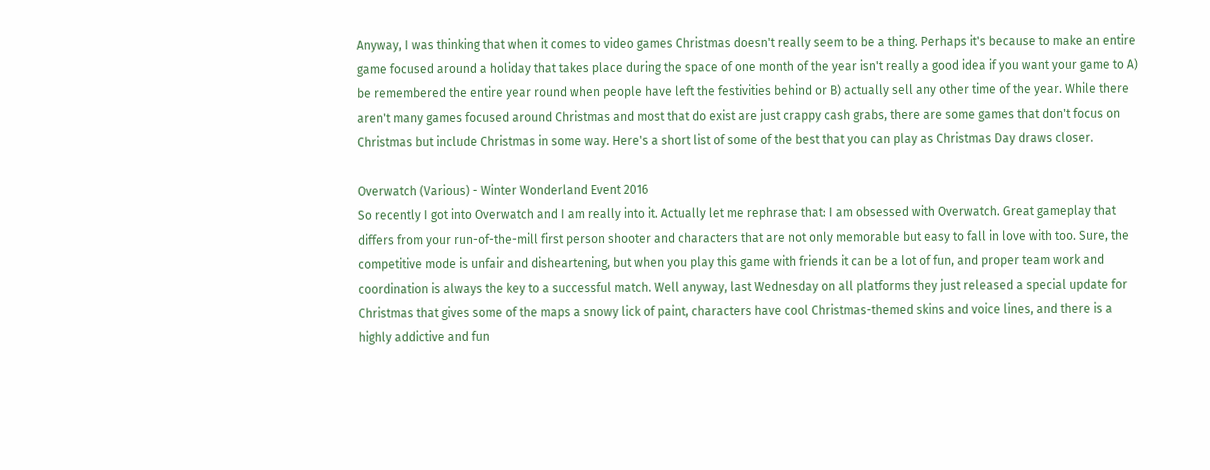Anyway, I was thinking that when it comes to video games Christmas doesn't really seem to be a thing. Perhaps it's because to make an entire game focused around a holiday that takes place during the space of one month of the year isn't really a good idea if you want your game to A) be remembered the entire year round when people have left the festivities behind or B) actually sell any other time of the year. While there aren't many games focused around Christmas and most that do exist are just crappy cash grabs, there are some games that don't focus on Christmas but include Christmas in some way. Here's a short list of some of the best that you can play as Christmas Day draws closer.

Overwatch (Various) - Winter Wonderland Event 2016
So recently I got into Overwatch and I am really into it. Actually let me rephrase that: I am obsessed with Overwatch. Great gameplay that differs from your run-of-the-mill first person shooter and characters that are not only memorable but easy to fall in love with too. Sure, the competitive mode is unfair and disheartening, but when you play this game with friends it can be a lot of fun, and proper team work and coordination is always the key to a successful match. Well anyway, last Wednesday on all platforms they just released a special update for Christmas that gives some of the maps a snowy lick of paint, characters have cool Christmas-themed skins and voice lines, and there is a highly addictive and fun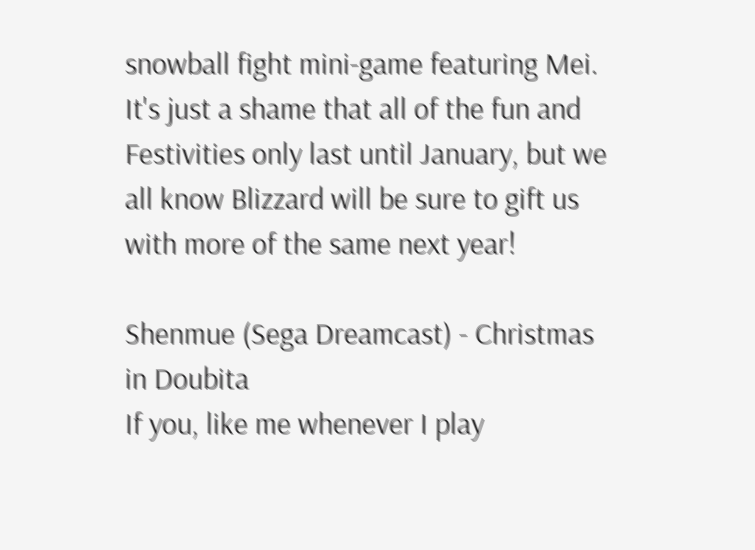snowball fight mini-game featuring Mei. It's just a shame that all of the fun and Festivities only last until January, but we all know Blizzard will be sure to gift us with more of the same next year!

Shenmue (Sega Dreamcast) - Christmas in Doubita
If you, like me whenever I play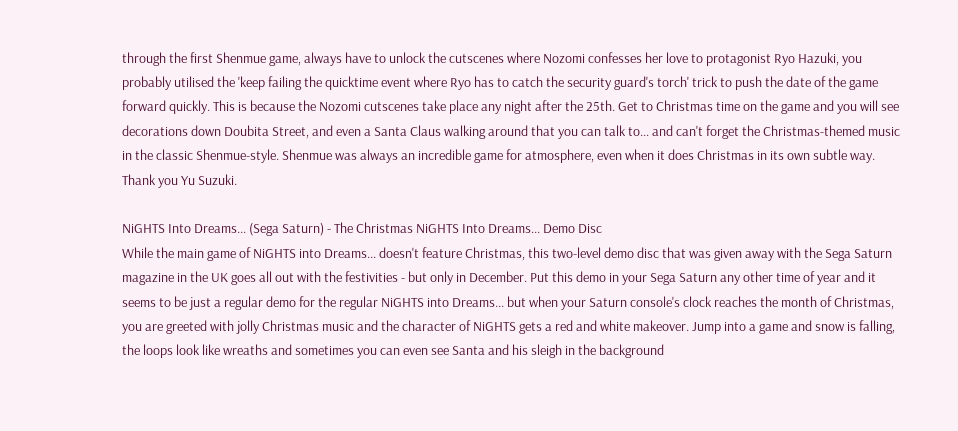through the first Shenmue game, always have to unlock the cutscenes where Nozomi confesses her love to protagonist Ryo Hazuki, you probably utilised the 'keep failing the quicktime event where Ryo has to catch the security guard's torch' trick to push the date of the game forward quickly. This is because the Nozomi cutscenes take place any night after the 25th. Get to Christmas time on the game and you will see decorations down Doubita Street, and even a Santa Claus walking around that you can talk to... and can't forget the Christmas-themed music in the classic Shenmue-style. Shenmue was always an incredible game for atmosphere, even when it does Christmas in its own subtle way. Thank you Yu Suzuki.

NiGHTS Into Dreams... (Sega Saturn) - The Christmas NiGHTS Into Dreams... Demo Disc
While the main game of NiGHTS into Dreams... doesn't feature Christmas, this two-level demo disc that was given away with the Sega Saturn magazine in the UK goes all out with the festivities - but only in December. Put this demo in your Sega Saturn any other time of year and it seems to be just a regular demo for the regular NiGHTS into Dreams... but when your Saturn console's clock reaches the month of Christmas, you are greeted with jolly Christmas music and the character of NiGHTS gets a red and white makeover. Jump into a game and snow is falling, the loops look like wreaths and sometimes you can even see Santa and his sleigh in the background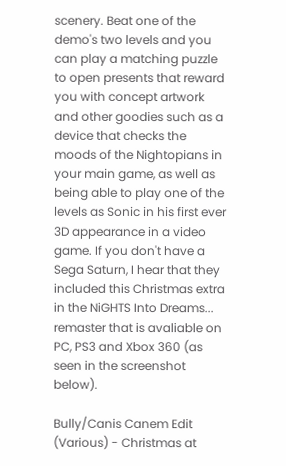scenery. Beat one of the demo's two levels and you can play a matching puzzle to open presents that reward you with concept artwork and other goodies such as a device that checks the moods of the Nightopians in your main game, as well as being able to play one of the levels as Sonic in his first ever 3D appearance in a video game. If you don't have a Sega Saturn, I hear that they included this Christmas extra in the NiGHTS Into Dreams... remaster that is avaliable on PC, PS3 and Xbox 360 (as seen in the screenshot below).

Bully/Canis Canem Edit (Various) - Christmas at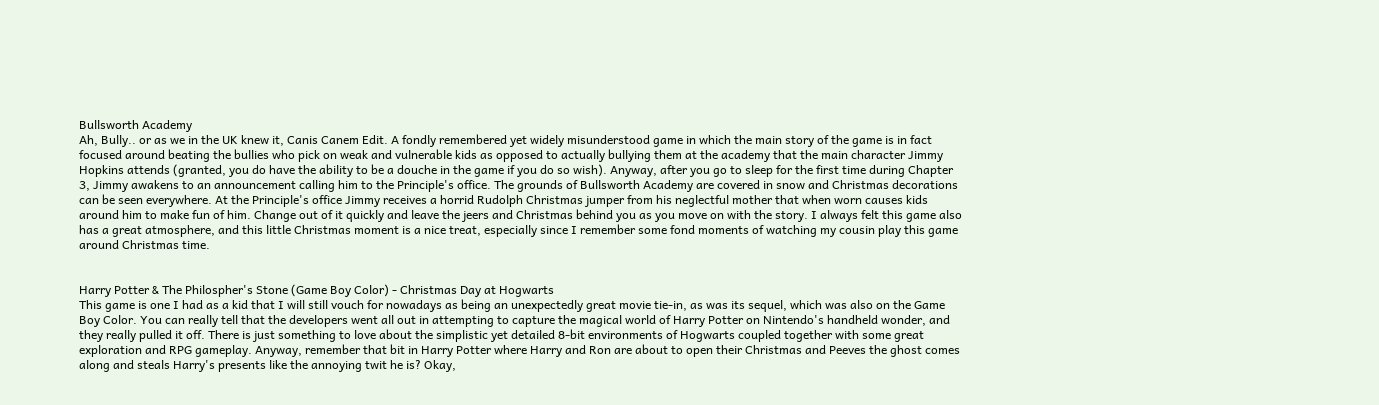Bullsworth Academy
Ah, Bully.. or as we in the UK knew it, Canis Canem Edit. A fondly remembered yet widely misunderstood game in which the main story of the game is in fact focused around beating the bullies who pick on weak and vulnerable kids as opposed to actually bullying them at the academy that the main character Jimmy Hopkins attends (granted, you do have the ability to be a douche in the game if you do so wish). Anyway, after you go to sleep for the first time during Chapter 3, Jimmy awakens to an announcement calling him to the Principle's office. The grounds of Bullsworth Academy are covered in snow and Christmas decorations can be seen everywhere. At the Principle's office Jimmy receives a horrid Rudolph Christmas jumper from his neglectful mother that when worn causes kids around him to make fun of him. Change out of it quickly and leave the jeers and Christmas behind you as you move on with the story. I always felt this game also has a great atmosphere, and this little Christmas moment is a nice treat, especially since I remember some fond moments of watching my cousin play this game around Christmas time.


Harry Potter & The Philospher's Stone (Game Boy Color) - Christmas Day at Hogwarts
This game is one I had as a kid that I will still vouch for nowadays as being an unexpectedly great movie tie-in, as was its sequel, which was also on the Game Boy Color. You can really tell that the developers went all out in attempting to capture the magical world of Harry Potter on Nintendo's handheld wonder, and they really pulled it off. There is just something to love about the simplistic yet detailed 8-bit environments of Hogwarts coupled together with some great exploration and RPG gameplay. Anyway, remember that bit in Harry Potter where Harry and Ron are about to open their Christmas and Peeves the ghost comes along and steals Harry's presents like the annoying twit he is? Okay,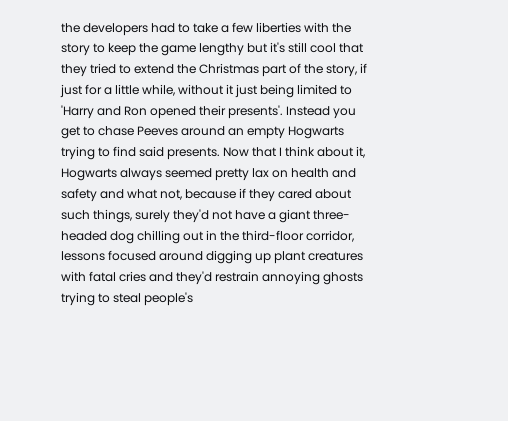the developers had to take a few liberties with the story to keep the game lengthy but it's still cool that they tried to extend the Christmas part of the story, if just for a little while, without it just being limited to 'Harry and Ron opened their presents'. Instead you get to chase Peeves around an empty Hogwarts trying to find said presents. Now that I think about it, Hogwarts always seemed pretty lax on health and safety and what not, because if they cared about such things, surely they'd not have a giant three-headed dog chilling out in the third-floor corridor, lessons focused around digging up plant creatures with fatal cries and they'd restrain annoying ghosts trying to steal people's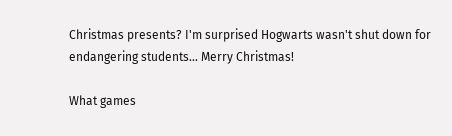Christmas presents? I'm surprised Hogwarts wasn't shut down for endangering students... Merry Christmas!

What games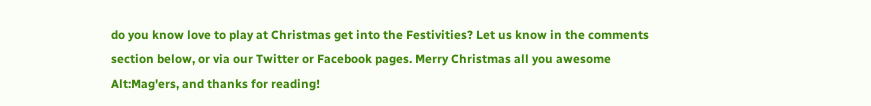do you know love to play at Christmas get into the Festivities? Let us know in the comments section below, or via our Twitter or Facebook pages. Merry Christmas all you awesome Alt:Mag'ers, and thanks for reading!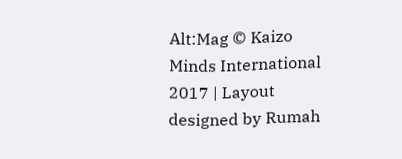Alt:Mag © Kaizo Minds International 2017 | Layout designed by Rumah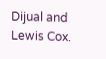Dijual and Lewis Cox.